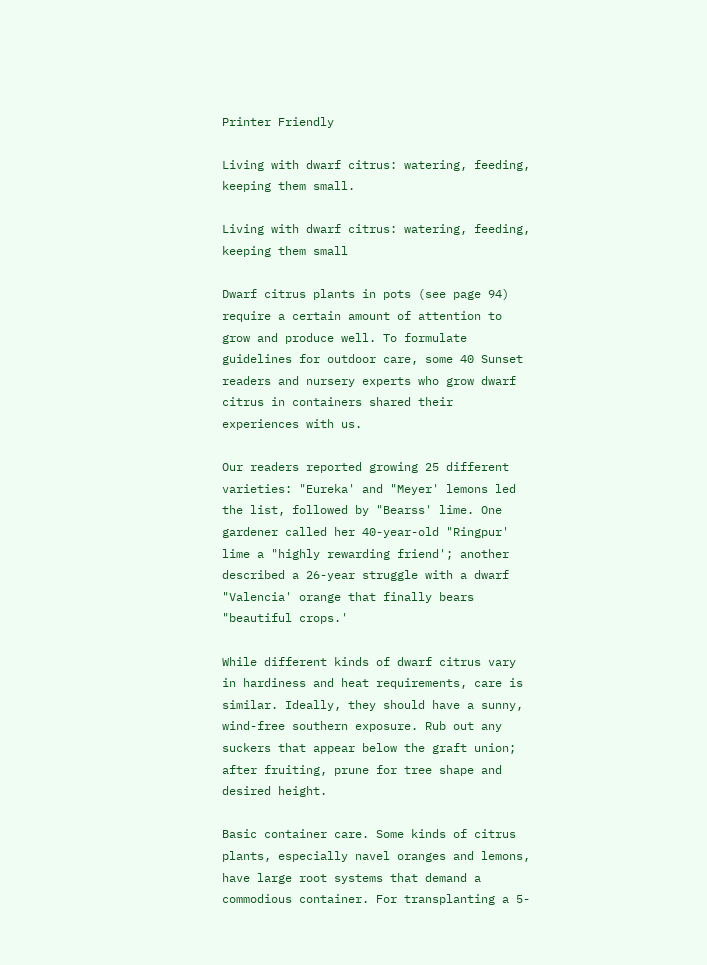Printer Friendly

Living with dwarf citrus: watering, feeding, keeping them small.

Living with dwarf citrus: watering, feeding, keeping them small

Dwarf citrus plants in pots (see page 94) require a certain amount of attention to grow and produce well. To formulate guidelines for outdoor care, some 40 Sunset readers and nursery experts who grow dwarf citrus in containers shared their experiences with us.

Our readers reported growing 25 different varieties: "Eureka' and "Meyer' lemons led the list, followed by "Bearss' lime. One gardener called her 40-year-old "Ringpur' lime a "highly rewarding friend'; another described a 26-year struggle with a dwarf "Valencia' orange that finally bears "beautiful crops.'

While different kinds of dwarf citrus vary in hardiness and heat requirements, care is similar. Ideally, they should have a sunny, wind-free southern exposure. Rub out any suckers that appear below the graft union; after fruiting, prune for tree shape and desired height.

Basic container care. Some kinds of citrus plants, especially navel oranges and lemons, have large root systems that demand a commodious container. For transplanting a 5-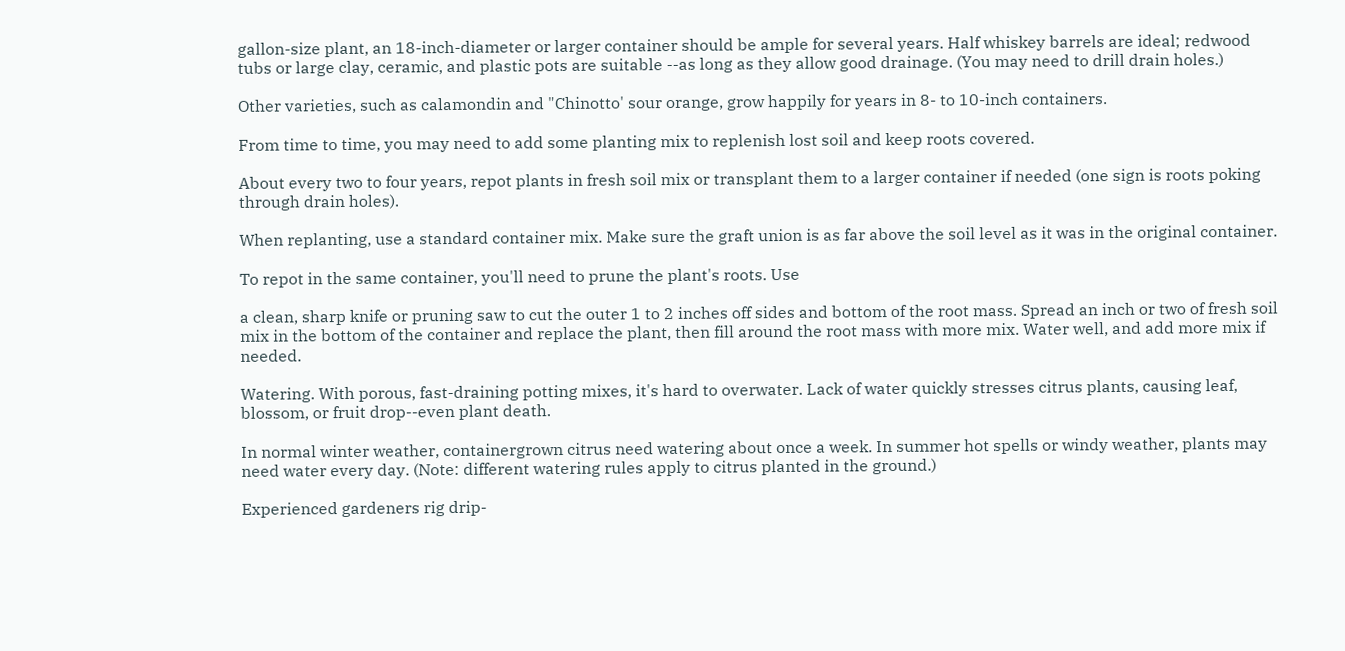gallon-size plant, an 18-inch-diameter or larger container should be ample for several years. Half whiskey barrels are ideal; redwood tubs or large clay, ceramic, and plastic pots are suitable --as long as they allow good drainage. (You may need to drill drain holes.)

Other varieties, such as calamondin and "Chinotto' sour orange, grow happily for years in 8- to 10-inch containers.

From time to time, you may need to add some planting mix to replenish lost soil and keep roots covered.

About every two to four years, repot plants in fresh soil mix or transplant them to a larger container if needed (one sign is roots poking through drain holes).

When replanting, use a standard container mix. Make sure the graft union is as far above the soil level as it was in the original container.

To repot in the same container, you'll need to prune the plant's roots. Use

a clean, sharp knife or pruning saw to cut the outer 1 to 2 inches off sides and bottom of the root mass. Spread an inch or two of fresh soil mix in the bottom of the container and replace the plant, then fill around the root mass with more mix. Water well, and add more mix if needed.

Watering. With porous, fast-draining potting mixes, it's hard to overwater. Lack of water quickly stresses citrus plants, causing leaf, blossom, or fruit drop--even plant death.

In normal winter weather, containergrown citrus need watering about once a week. In summer hot spells or windy weather, plants may need water every day. (Note: different watering rules apply to citrus planted in the ground.)

Experienced gardeners rig drip-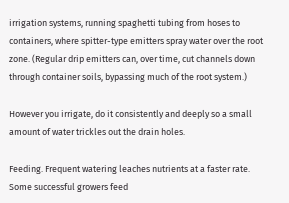irrigation systems, running spaghetti tubing from hoses to containers, where spitter-type emitters spray water over the root zone. (Regular drip emitters can, over time, cut channels down through container soils, bypassing much of the root system.)

However you irrigate, do it consistently and deeply so a small amount of water trickles out the drain holes.

Feeding. Frequent watering leaches nutrients at a faster rate. Some successful growers feed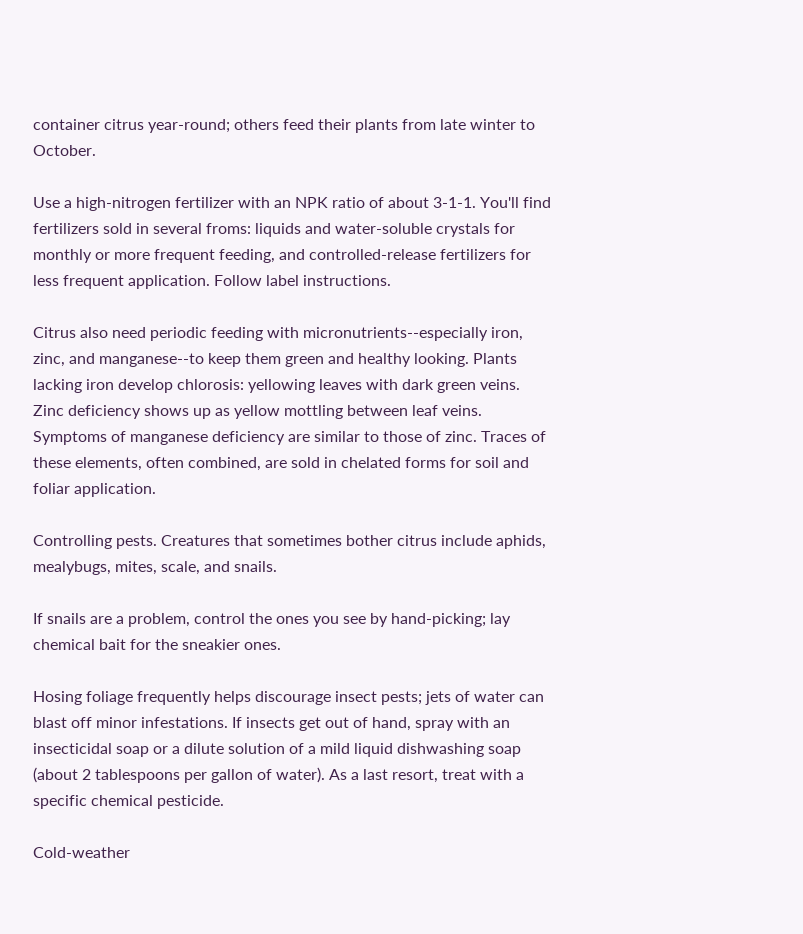container citrus year-round; others feed their plants from late winter to October.

Use a high-nitrogen fertilizer with an NPK ratio of about 3-1-1. You'll find fertilizers sold in several froms: liquids and water-soluble crystals for monthly or more frequent feeding, and controlled-release fertilizers for less frequent application. Follow label instructions.

Citrus also need periodic feeding with micronutrients--especially iron, zinc, and manganese--to keep them green and healthy looking. Plants lacking iron develop chlorosis: yellowing leaves with dark green veins. Zinc deficiency shows up as yellow mottling between leaf veins. Symptoms of manganese deficiency are similar to those of zinc. Traces of these elements, often combined, are sold in chelated forms for soil and foliar application.

Controlling pests. Creatures that sometimes bother citrus include aphids, mealybugs, mites, scale, and snails.

If snails are a problem, control the ones you see by hand-picking; lay chemical bait for the sneakier ones.

Hosing foliage frequently helps discourage insect pests; jets of water can blast off minor infestations. If insects get out of hand, spray with an insecticidal soap or a dilute solution of a mild liquid dishwashing soap (about 2 tablespoons per gallon of water). As a last resort, treat with a specific chemical pesticide.

Cold-weather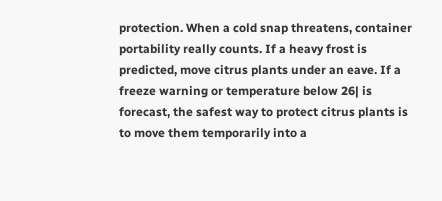protection. When a cold snap threatens, container portability really counts. If a heavy frost is predicted, move citrus plants under an eave. If a freeze warning or temperature below 26| is forecast, the safest way to protect citrus plants is to move them temporarily into a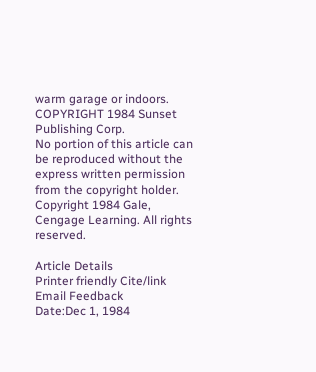warm garage or indoors.
COPYRIGHT 1984 Sunset Publishing Corp.
No portion of this article can be reproduced without the express written permission from the copyright holder.
Copyright 1984 Gale, Cengage Learning. All rights reserved.

Article Details
Printer friendly Cite/link Email Feedback
Date:Dec 1, 1984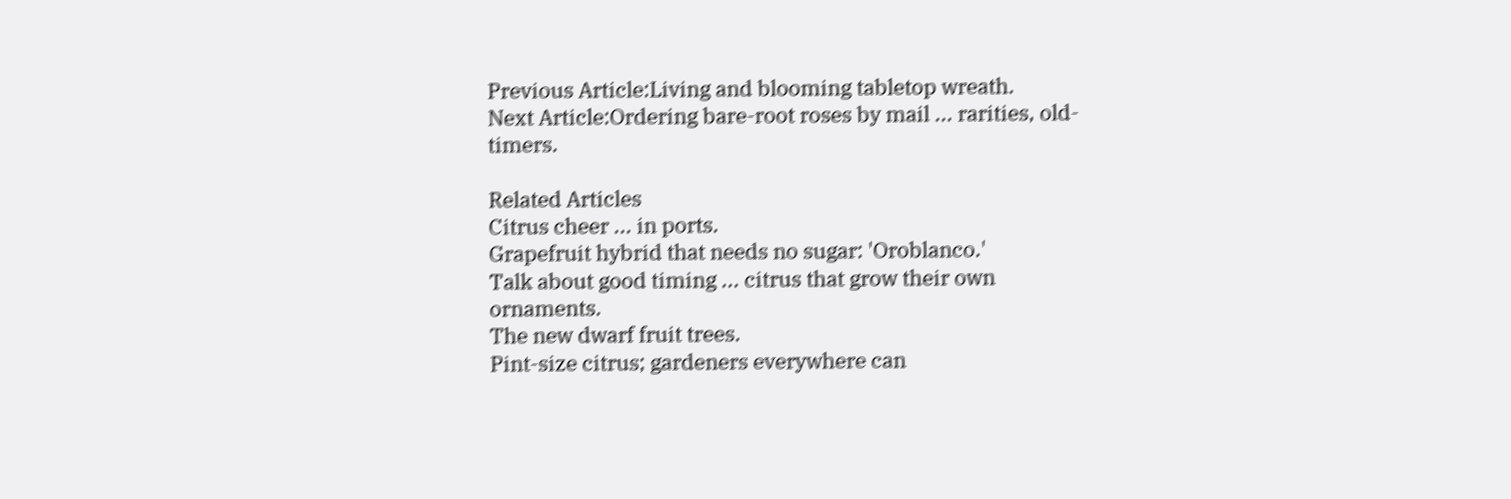Previous Article:Living and blooming tabletop wreath.
Next Article:Ordering bare-root roses by mail ... rarities, old-timers.

Related Articles
Citrus cheer ... in ports.
Grapefruit hybrid that needs no sugar: 'Oroblanco.'
Talk about good timing ... citrus that grow their own ornaments.
The new dwarf fruit trees.
Pint-size citrus; gardeners everywhere can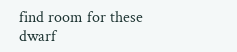find room for these dwarf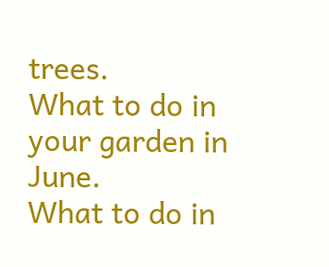trees.
What to do in your garden in June.
What to do in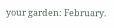your garden: February.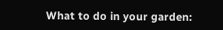What to do in your garden: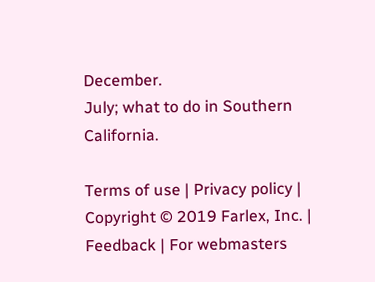December.
July; what to do in Southern California.

Terms of use | Privacy policy | Copyright © 2019 Farlex, Inc. | Feedback | For webmasters